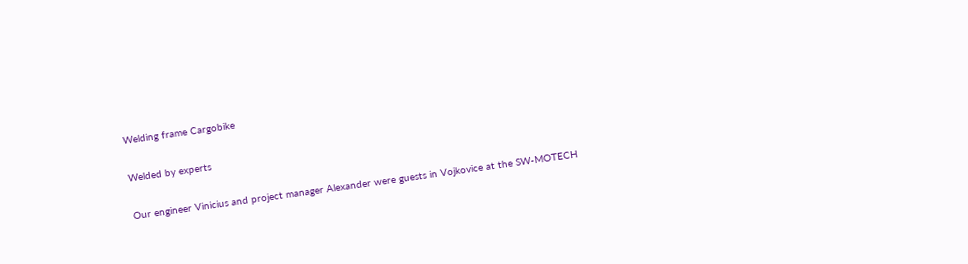Welding frame Cargobike

Welded by experts

Our engineer Vinicius and project manager Alexander were guests in Vojkovice at the SW-MOTECH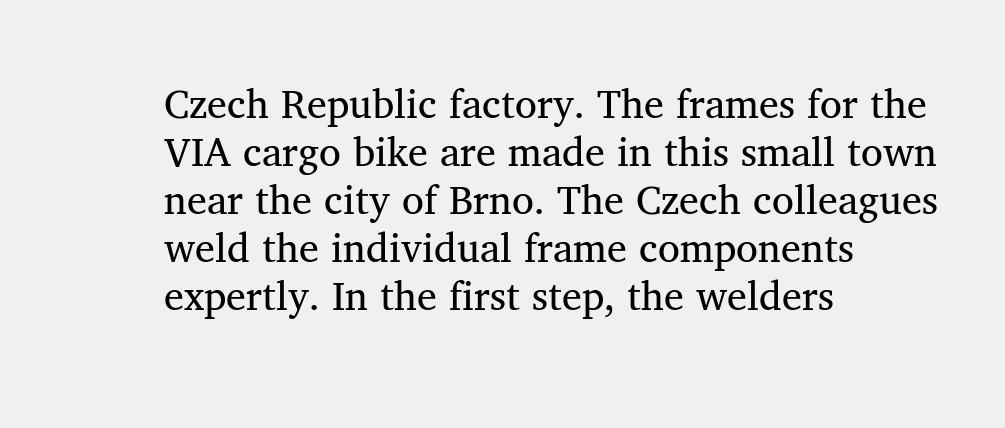Czech Republic factory. The frames for the VIA cargo bike are made in this small town near the city of Brno. The Czech colleagues weld the individual frame components expertly. In the first step, the welders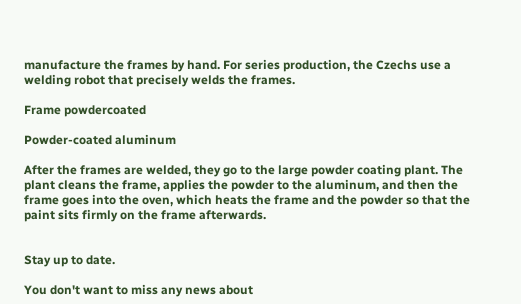manufacture the frames by hand. For series production, the Czechs use a welding robot that precisely welds the frames.

Frame powdercoated

Powder-coated aluminum

After the frames are welded, they go to the large powder coating plant. The plant cleans the frame, applies the powder to the aluminum, and then the frame goes into the oven, which heats the frame and the powder so that the paint sits firmly on the frame afterwards.


Stay up to date.

You don't want to miss any news about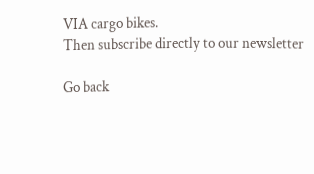VIA cargo bikes.
Then subscribe directly to our newsletter

Go back